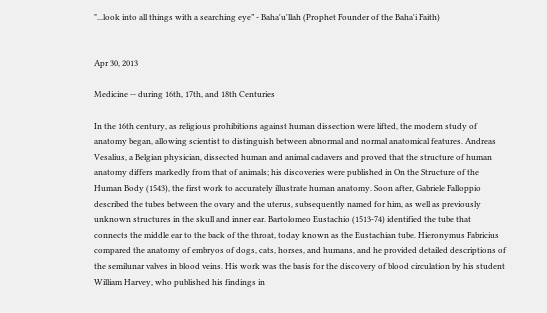"...look into all things with a searching eye” - Baha'u'llah (Prophet Founder of the Baha'i Faith)


Apr 30, 2013

Medicine -- during 16th, 17th, and 18th Centuries

In the 16th century, as religious prohibitions against human dissection were lifted, the modern study of anatomy began, allowing scientist to distinguish between abnormal and normal anatomical features. Andreas Vesalius, a Belgian physician, dissected human and animal cadavers and proved that the structure of human anatomy differs markedly from that of animals; his discoveries were published in On the Structure of the Human Body (1543), the first work to accurately illustrate human anatomy. Soon after, Gabriele Falloppio described the tubes between the ovary and the uterus, subsequently named for him, as well as previously unknown structures in the skull and inner ear. Bartolomeo Eustachio (1513-74) identified the tube that connects the middle ear to the back of the throat, today known as the Eustachian tube. Hieronymus Fabricius compared the anatomy of embryos of dogs, cats, horses, and humans, and he provided detailed descriptions of the semilunar valves in blood veins. His work was the basis for the discovery of blood circulation by his student William Harvey, who published his findings in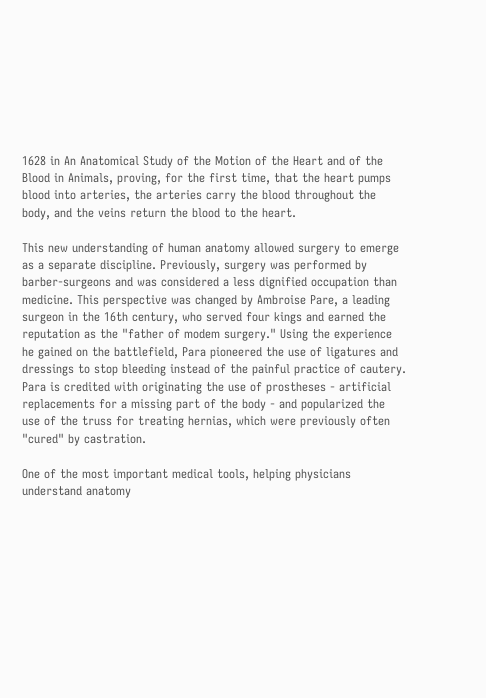1628 in An Anatomical Study of the Motion of the Heart and of the Blood in Animals, proving, for the first time, that the heart pumps blood into arteries, the arteries carry the blood throughout the body, and the veins return the blood to the heart.

This new understanding of human anatomy allowed surgery to emerge as a separate discipline. Previously, surgery was performed by barber-surgeons and was considered a less dignified occupation than medicine. This perspective was changed by Ambroise Pare, a leading surgeon in the 16th century, who served four kings and earned the reputation as the "father of modem surgery." Using the experience he gained on the battlefield, Para pioneered the use of ligatures and dressings to stop bleeding instead of the painful practice of cautery. Para is credited with originating the use of prostheses - artificial replacements for a missing part of the body - and popularized the use of the truss for treating hernias, which were previously often "cured" by castration.

One of the most important medical tools, helping physicians understand anatomy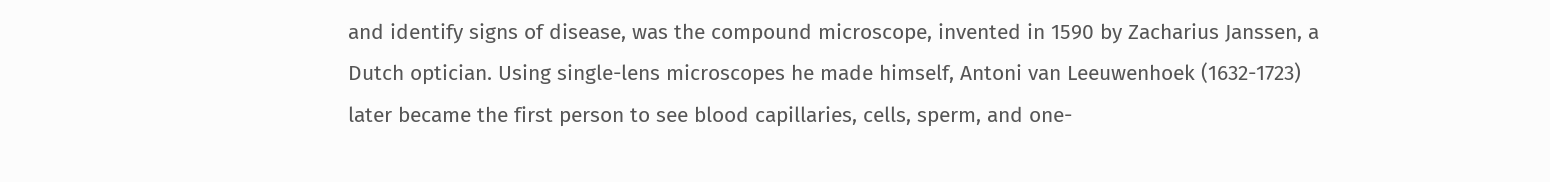and identify signs of disease, was the compound microscope, invented in 1590 by Zacharius Janssen, a Dutch optician. Using single-lens microscopes he made himself, Antoni van Leeuwenhoek (1632-1723) later became the first person to see blood capillaries, cells, sperm, and one-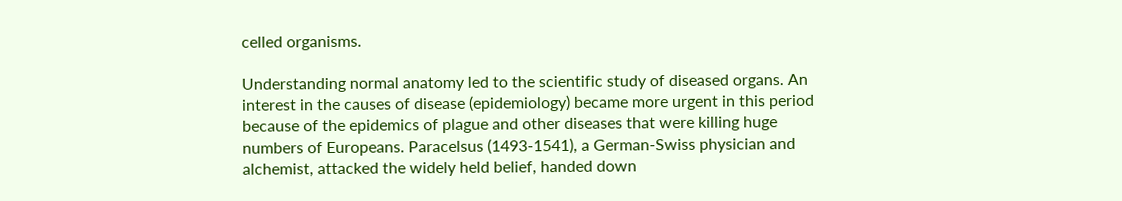celled organisms.

Understanding normal anatomy led to the scientific study of diseased organs. An interest in the causes of disease (epidemiology) became more urgent in this period because of the epidemics of plague and other diseases that were killing huge numbers of Europeans. Paracelsus (1493-1541), a German-Swiss physician and alchemist, attacked the widely held belief, handed down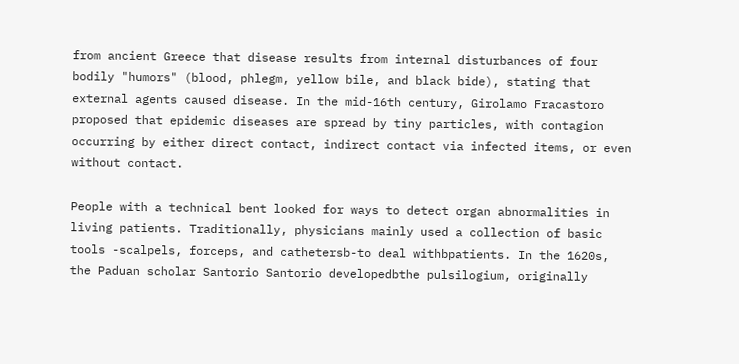from ancient Greece that disease results from internal disturbances of four bodily "humors" (blood, phlegm, yellow bile, and black bide), stating that external agents caused disease. In the mid-16th century, Girolamo Fracastoro proposed that epidemic diseases are spread by tiny particles, with contagion occurring by either direct contact, indirect contact via infected items, or even without contact.

People with a technical bent looked for ways to detect organ abnormalities in living patients. Traditionally, physicians mainly used a collection of basic tools -scalpels, forceps, and cathetersb-to deal withbpatients. In the 1620s, the Paduan scholar Santorio Santorio developedbthe pulsilogium, originally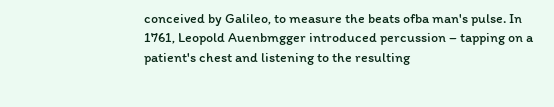conceived by Galileo, to measure the beats ofba man's pulse. In 1761, Leopold Auenbmgger introduced percussion – tapping on a patient's chest and listening to the resulting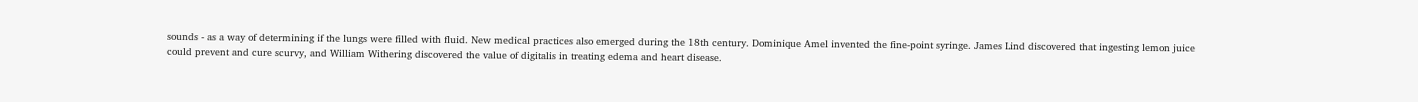sounds - as a way of determining if the lungs were filled with fluid. New medical practices also emerged during the 18th century. Dominique Amel invented the fine-point syringe. James Lind discovered that ingesting lemon juice could prevent and cure scurvy, and William Withering discovered the value of digitalis in treating edema and heart disease.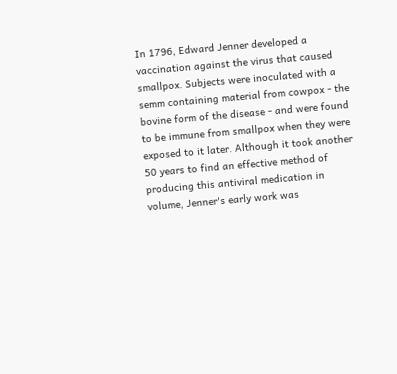In 1796, Edward Jenner developed a vaccination against the virus that caused smallpox. Subjects were inoculated with a semm containing material from cowpox - the bovine form of the disease - and were found to be immune from smallpox when they were exposed to it later. Although it took another 50 years to find an effective method of producing this antiviral medication in volume, Jenner's early work was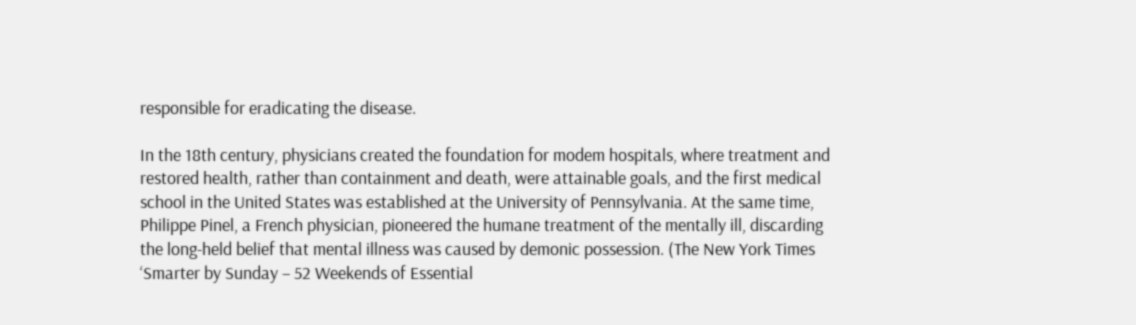responsible for eradicating the disease.

In the 18th century, physicians created the foundation for modem hospitals, where treatment and restored health, rather than containment and death, were attainable goals, and the first medical school in the United States was established at the University of Pennsylvania. At the same time, Philippe Pinel, a French physician, pioneered the humane treatment of the mentally ill, discarding the long-held belief that mental illness was caused by demonic possession. (The New York Times ‘Smarter by Sunday – 52 Weekends of Essential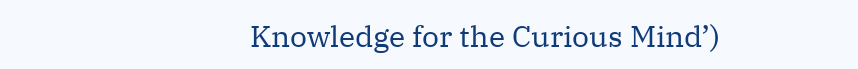Knowledge for the Curious Mind’)